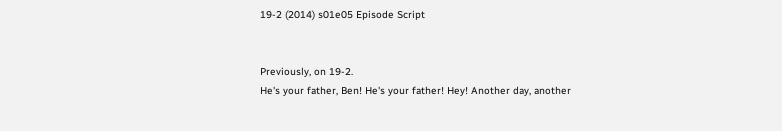19-2 (2014) s01e05 Episode Script


Previously, on 19-2.
He's your father, Ben! He's your father! Hey! Another day, another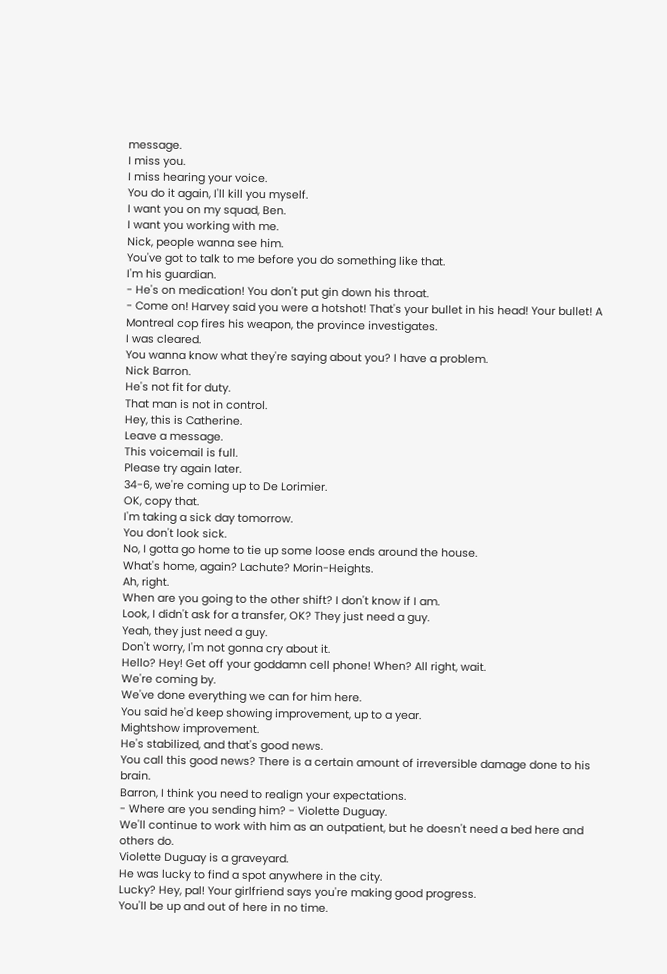message.
I miss you.
I miss hearing your voice.
You do it again, I'll kill you myself.
I want you on my squad, Ben.
I want you working with me.
Nick, people wanna see him.
You've got to talk to me before you do something like that.
I'm his guardian.
- He's on medication! You don't put gin down his throat.
- Come on! Harvey said you were a hotshot! That's your bullet in his head! Your bullet! A Montreal cop fires his weapon, the province investigates.
I was cleared.
You wanna know what they're saying about you? I have a problem.
Nick Barron.
He's not fit for duty.
That man is not in control.
Hey, this is Catherine.
Leave a message.
This voicemail is full.
Please try again later.
34-6, we're coming up to De Lorimier.
OK, copy that.
I'm taking a sick day tomorrow.
You don't look sick.
No, I gotta go home to tie up some loose ends around the house.
What's home, again? Lachute? Morin-Heights.
Ah, right.
When are you going to the other shift? I don't know if I am.
Look, I didn't ask for a transfer, OK? They just need a guy.
Yeah, they just need a guy.
Don't worry, I'm not gonna cry about it.
Hello? Hey! Get off your goddamn cell phone! When? All right, wait.
We're coming by.
We've done everything we can for him here.
You said he'd keep showing improvement, up to a year.
Mightshow improvement.
He's stabilized, and that's good news.
You call this good news? There is a certain amount of irreversible damage done to his brain.
Barron, I think you need to realign your expectations.
- Where are you sending him? - Violette Duguay.
We'll continue to work with him as an outpatient, but he doesn't need a bed here and others do.
Violette Duguay is a graveyard.
He was lucky to find a spot anywhere in the city.
Lucky? Hey, pal! Your girlfriend says you're making good progress.
You'll be up and out of here in no time.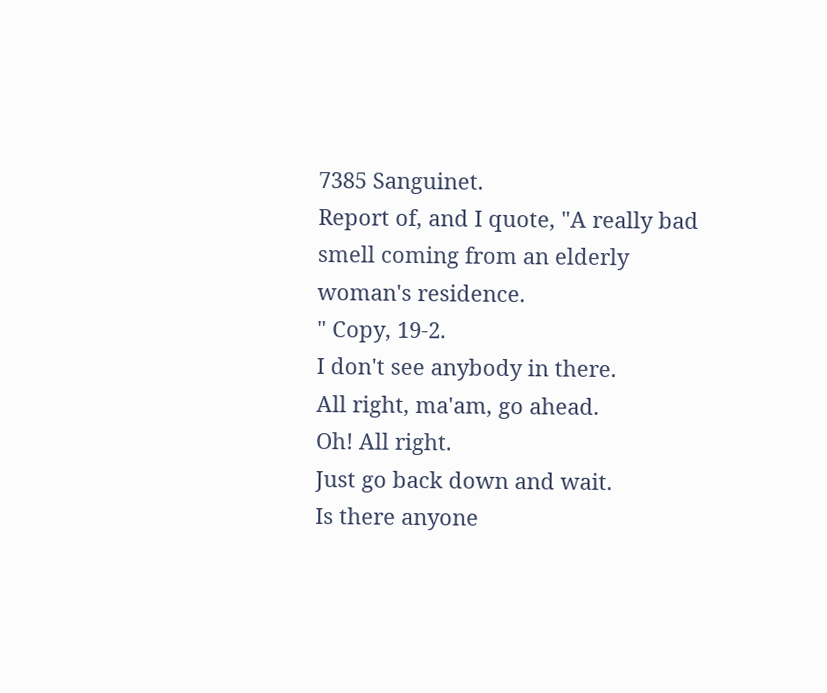7385 Sanguinet.
Report of, and I quote, "A really bad smell coming from an elderly woman's residence.
" Copy, 19-2.
I don't see anybody in there.
All right, ma'am, go ahead.
Oh! All right.
Just go back down and wait.
Is there anyone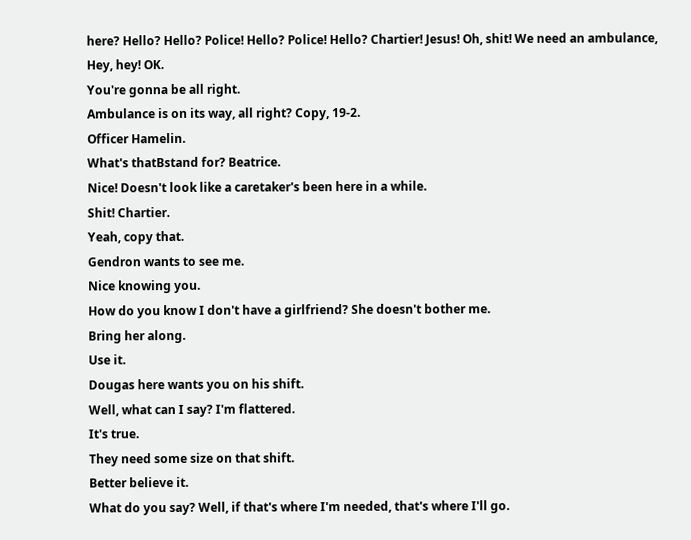here? Hello? Hello? Police! Hello? Police! Hello? Chartier! Jesus! Oh, shit! We need an ambulance, Hey, hey! OK.
You're gonna be all right.
Ambulance is on its way, all right? Copy, 19-2.
Officer Hamelin.
What's thatBstand for? Beatrice.
Nice! Doesn't look like a caretaker's been here in a while.
Shit! Chartier.
Yeah, copy that.
Gendron wants to see me.
Nice knowing you.
How do you know I don't have a girlfriend? She doesn't bother me.
Bring her along.
Use it.
Dougas here wants you on his shift.
Well, what can I say? I'm flattered.
It's true.
They need some size on that shift.
Better believe it.
What do you say? Well, if that's where I'm needed, that's where I'll go.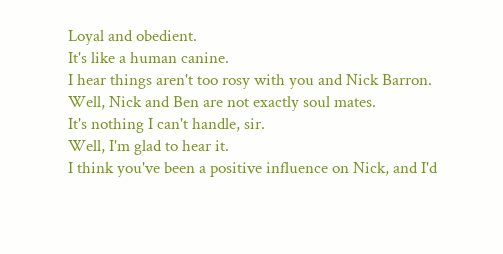Loyal and obedient.
It's like a human canine.
I hear things aren't too rosy with you and Nick Barron.
Well, Nick and Ben are not exactly soul mates.
It's nothing I can't handle, sir.
Well, I'm glad to hear it.
I think you've been a positive influence on Nick, and I'd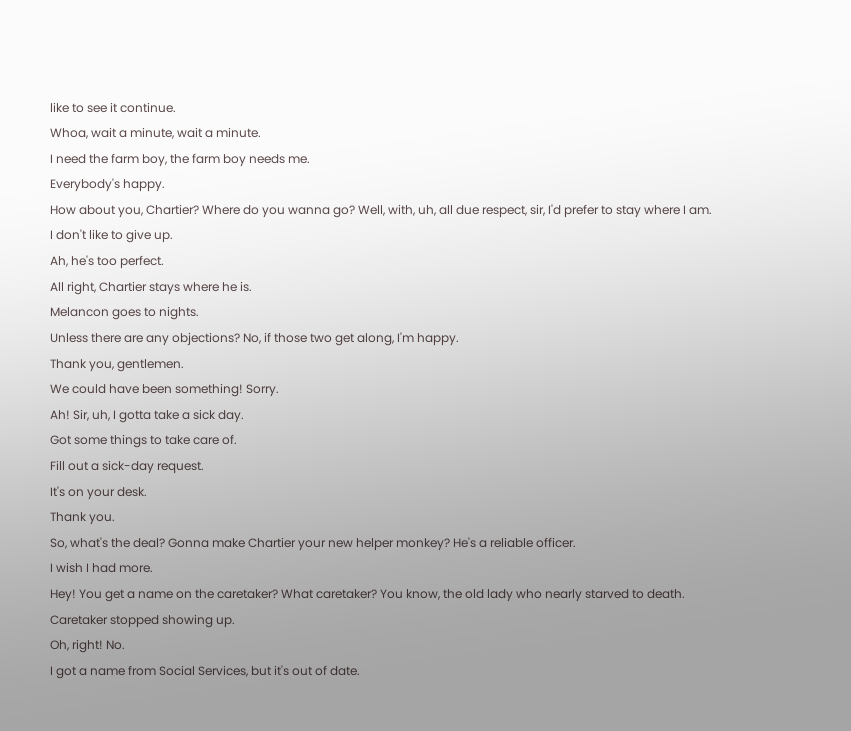like to see it continue.
Whoa, wait a minute, wait a minute.
I need the farm boy, the farm boy needs me.
Everybody's happy.
How about you, Chartier? Where do you wanna go? Well, with, uh, all due respect, sir, I'd prefer to stay where I am.
I don't like to give up.
Ah, he's too perfect.
All right, Chartier stays where he is.
Melancon goes to nights.
Unless there are any objections? No, if those two get along, I'm happy.
Thank you, gentlemen.
We could have been something! Sorry.
Ah! Sir, uh, I gotta take a sick day.
Got some things to take care of.
Fill out a sick-day request.
It's on your desk.
Thank you.
So, what's the deal? Gonna make Chartier your new helper monkey? He's a reliable officer.
I wish I had more.
Hey! You get a name on the caretaker? What caretaker? You know, the old lady who nearly starved to death.
Caretaker stopped showing up.
Oh, right! No.
I got a name from Social Services, but it's out of date.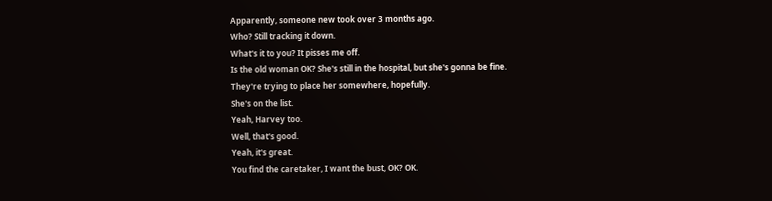Apparently, someone new took over 3 months ago.
Who? Still tracking it down.
What's it to you? It pisses me off.
Is the old woman OK? She's still in the hospital, but she's gonna be fine.
They're trying to place her somewhere, hopefully.
She's on the list.
Yeah, Harvey too.
Well, that's good.
Yeah, it's great.
You find the caretaker, I want the bust, OK? OK.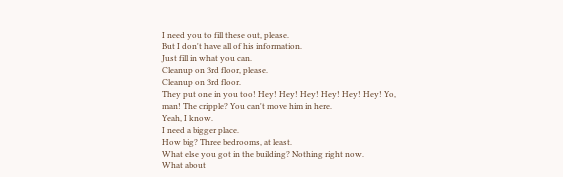I need you to fill these out, please.
But I don't have all of his information.
Just fill in what you can.
Cleanup on 3rd floor, please.
Cleanup on 3rd floor.
They put one in you too! Hey! Hey! Hey! Hey! Hey! Hey! Yo, man! The cripple? You can't move him in here.
Yeah, I know.
I need a bigger place.
How big? Three bedrooms, at least.
What else you got in the building? Nothing right now.
What about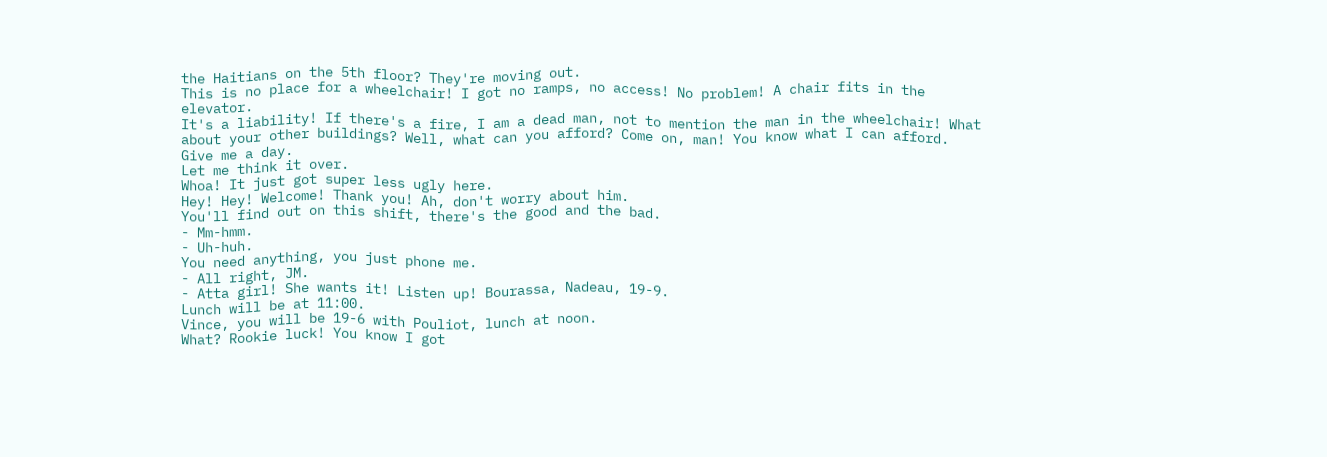the Haitians on the 5th floor? They're moving out.
This is no place for a wheelchair! I got no ramps, no access! No problem! A chair fits in the elevator.
It's a liability! If there's a fire, I am a dead man, not to mention the man in the wheelchair! What about your other buildings? Well, what can you afford? Come on, man! You know what I can afford.
Give me a day.
Let me think it over.
Whoa! It just got super less ugly here.
Hey! Hey! Welcome! Thank you! Ah, don't worry about him.
You'll find out on this shift, there's the good and the bad.
- Mm-hmm.
- Uh-huh.
You need anything, you just phone me.
- All right, JM.
- Atta girl! She wants it! Listen up! Bourassa, Nadeau, 19-9.
Lunch will be at 11:00.
Vince, you will be 19-6 with Pouliot, lunch at noon.
What? Rookie luck! You know I got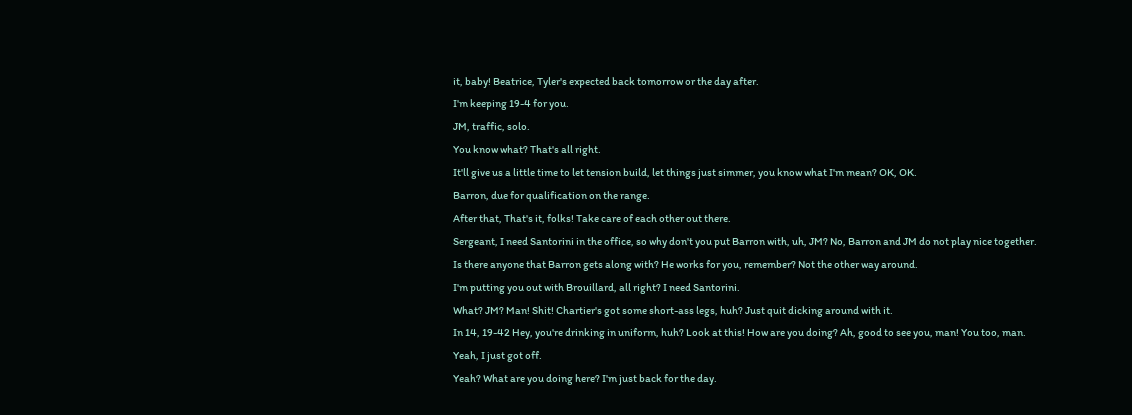it, baby! Beatrice, Tyler's expected back tomorrow or the day after.
I'm keeping 19-4 for you.
JM, traffic, solo.
You know what? That's all right.
It'll give us a little time to let tension build, let things just simmer, you know what I'm mean? OK, OK.
Barron, due for qualification on the range.
After that, That's it, folks! Take care of each other out there.
Sergeant, I need Santorini in the office, so why don't you put Barron with, uh, JM? No, Barron and JM do not play nice together.
Is there anyone that Barron gets along with? He works for you, remember? Not the other way around.
I'm putting you out with Brouillard, all right? I need Santorini.
What? JM? Man! Shit! Chartier's got some short-ass legs, huh? Just quit dicking around with it.
In 14, 19-42 Hey, you're drinking in uniform, huh? Look at this! How are you doing? Ah, good to see you, man! You too, man.
Yeah, I just got off.
Yeah? What are you doing here? I'm just back for the day.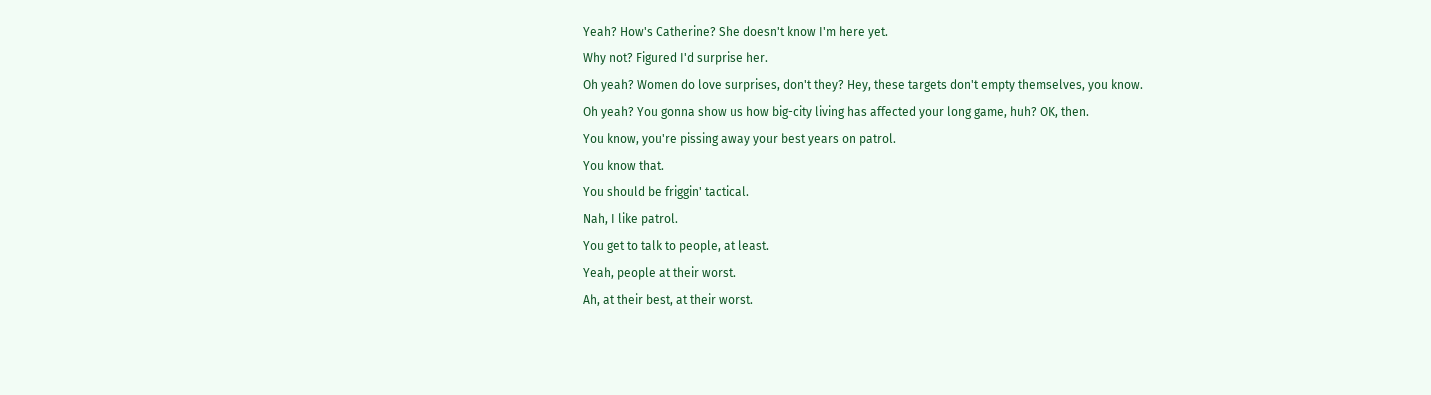Yeah? How's Catherine? She doesn't know I'm here yet.
Why not? Figured I'd surprise her.
Oh yeah? Women do love surprises, don't they? Hey, these targets don't empty themselves, you know.
Oh yeah? You gonna show us how big-city living has affected your long game, huh? OK, then.
You know, you're pissing away your best years on patrol.
You know that.
You should be friggin' tactical.
Nah, I like patrol.
You get to talk to people, at least.
Yeah, people at their worst.
Ah, at their best, at their worst.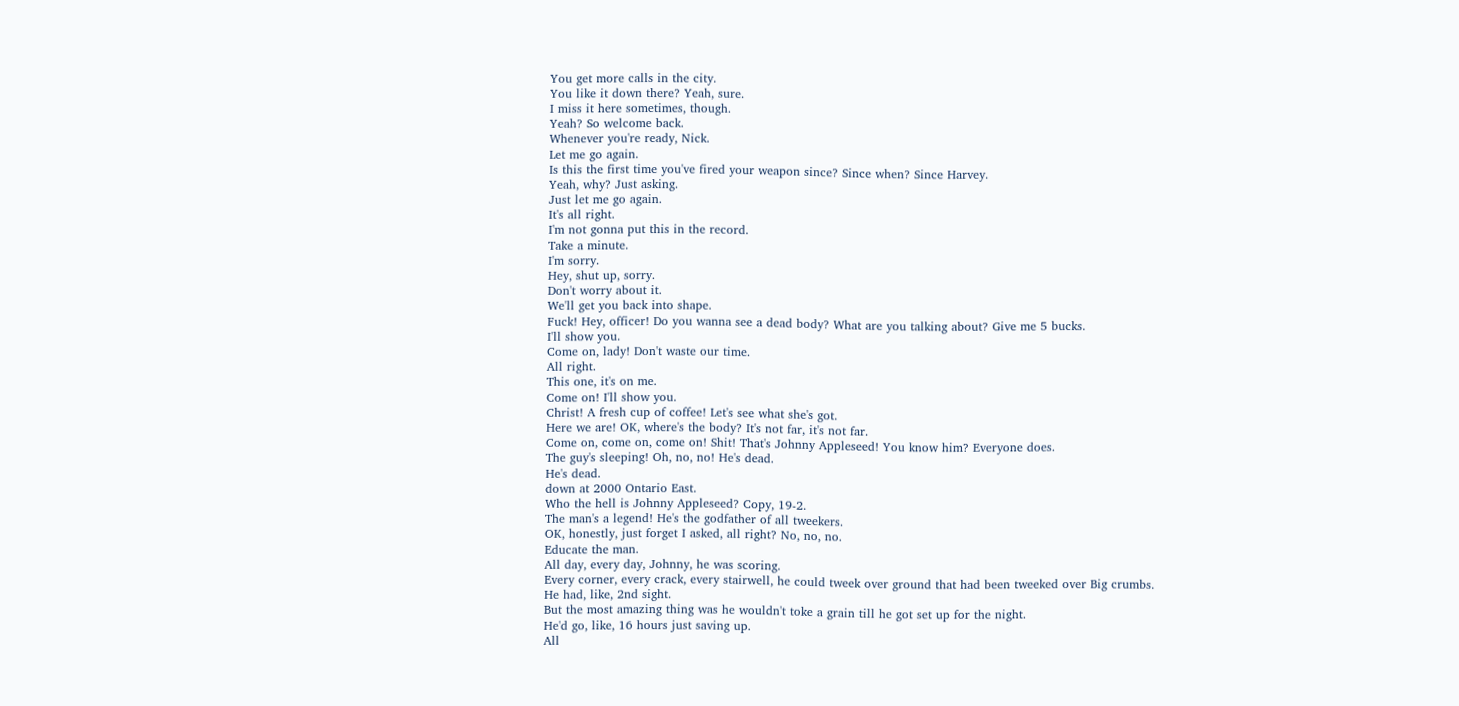You get more calls in the city.
You like it down there? Yeah, sure.
I miss it here sometimes, though.
Yeah? So welcome back.
Whenever you're ready, Nick.
Let me go again.
Is this the first time you've fired your weapon since? Since when? Since Harvey.
Yeah, why? Just asking.
Just let me go again.
It's all right.
I'm not gonna put this in the record.
Take a minute.
I'm sorry.
Hey, shut up, sorry.
Don't worry about it.
We'll get you back into shape.
Fuck! Hey, officer! Do you wanna see a dead body? What are you talking about? Give me 5 bucks.
I'll show you.
Come on, lady! Don't waste our time.
All right.
This one, it's on me.
Come on! I'll show you.
Christ! A fresh cup of coffee! Let's see what she's got.
Here we are! OK, where's the body? It's not far, it's not far.
Come on, come on, come on! Shit! That's Johnny Appleseed! You know him? Everyone does.
The guy's sleeping! Oh, no, no! He's dead.
He's dead.
down at 2000 Ontario East.
Who the hell is Johnny Appleseed? Copy, 19-2.
The man's a legend! He's the godfather of all tweekers.
OK, honestly, just forget I asked, all right? No, no, no.
Educate the man.
All day, every day, Johnny, he was scoring.
Every corner, every crack, every stairwell, he could tweek over ground that had been tweeked over Big crumbs.
He had, like, 2nd sight.
But the most amazing thing was he wouldn't toke a grain till he got set up for the night.
He'd go, like, 16 hours just saving up.
All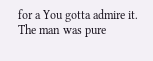for a You gotta admire it.
The man was pure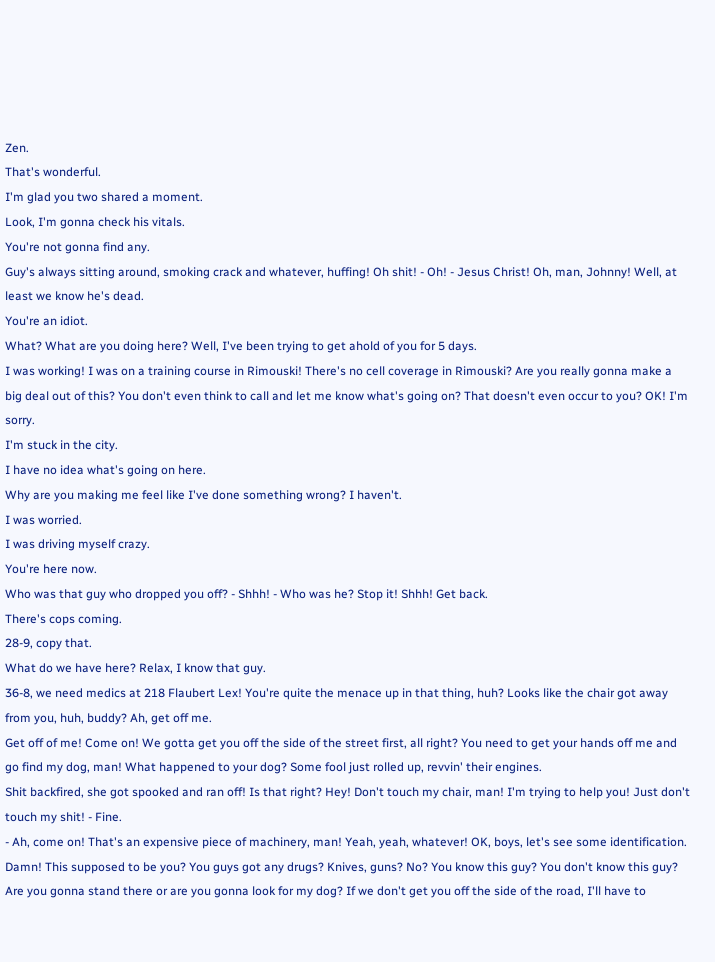Zen.
That's wonderful.
I'm glad you two shared a moment.
Look, I'm gonna check his vitals.
You're not gonna find any.
Guy's always sitting around, smoking crack and whatever, huffing! Oh shit! - Oh! - Jesus Christ! Oh, man, Johnny! Well, at least we know he's dead.
You're an idiot.
What? What are you doing here? Well, I've been trying to get ahold of you for 5 days.
I was working! I was on a training course in Rimouski! There's no cell coverage in Rimouski? Are you really gonna make a big deal out of this? You don't even think to call and let me know what's going on? That doesn't even occur to you? OK! I'm sorry.
I'm stuck in the city.
I have no idea what's going on here.
Why are you making me feel like I've done something wrong? I haven't.
I was worried.
I was driving myself crazy.
You're here now.
Who was that guy who dropped you off? - Shhh! - Who was he? Stop it! Shhh! Get back.
There's cops coming.
28-9, copy that.
What do we have here? Relax, I know that guy.
36-8, we need medics at 218 Flaubert Lex! You're quite the menace up in that thing, huh? Looks like the chair got away from you, huh, buddy? Ah, get off me.
Get off of me! Come on! We gotta get you off the side of the street first, all right? You need to get your hands off me and go find my dog, man! What happened to your dog? Some fool just rolled up, revvin' their engines.
Shit backfired, she got spooked and ran off! Is that right? Hey! Don't touch my chair, man! I'm trying to help you! Just don't touch my shit! - Fine.
- Ah, come on! That's an expensive piece of machinery, man! Yeah, yeah, whatever! OK, boys, let's see some identification.
Damn! This supposed to be you? You guys got any drugs? Knives, guns? No? You know this guy? You don't know this guy? Are you gonna stand there or are you gonna look for my dog? If we don't get you off the side of the road, I'll have to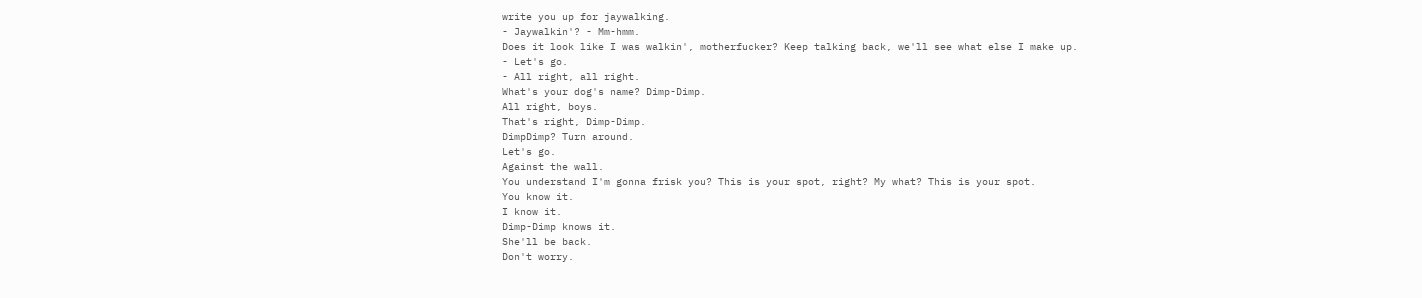write you up for jaywalking.
- Jaywalkin'? - Mm-hmm.
Does it look like I was walkin', motherfucker? Keep talking back, we'll see what else I make up.
- Let's go.
- All right, all right.
What's your dog's name? Dimp-Dimp.
All right, boys.
That's right, Dimp-Dimp.
DimpDimp? Turn around.
Let's go.
Against the wall.
You understand I'm gonna frisk you? This is your spot, right? My what? This is your spot.
You know it.
I know it.
Dimp-Dimp knows it.
She'll be back.
Don't worry.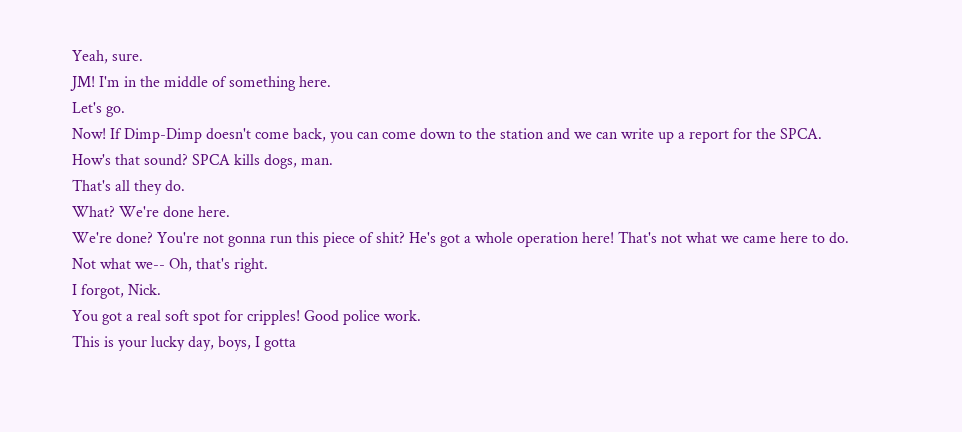Yeah, sure.
JM! I'm in the middle of something here.
Let's go.
Now! If Dimp-Dimp doesn't come back, you can come down to the station and we can write up a report for the SPCA.
How's that sound? SPCA kills dogs, man.
That's all they do.
What? We're done here.
We're done? You're not gonna run this piece of shit? He's got a whole operation here! That's not what we came here to do.
Not what we-- Oh, that's right.
I forgot, Nick.
You got a real soft spot for cripples! Good police work.
This is your lucky day, boys, I gotta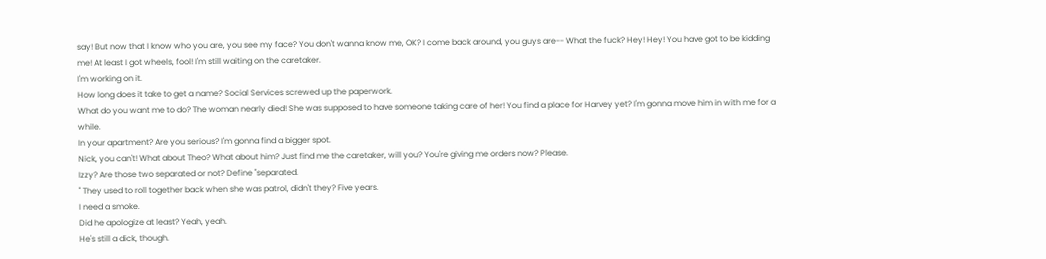say! But now that I know who you are, you see my face? You don't wanna know me, OK? I come back around, you guys are-- What the fuck? Hey! Hey! You have got to be kidding me! At least I got wheels, fool! I'm still waiting on the caretaker.
I'm working on it.
How long does it take to get a name? Social Services screwed up the paperwork.
What do you want me to do? The woman nearly died! She was supposed to have someone taking care of her! You find a place for Harvey yet? I'm gonna move him in with me for a while.
In your apartment? Are you serious? I'm gonna find a bigger spot.
Nick, you can't! What about Theo? What about him? Just find me the caretaker, will you? You're giving me orders now? Please.
Izzy? Are those two separated or not? Define "separated.
" They used to roll together back when she was patrol, didn't they? Five years.
I need a smoke.
Did he apologize at least? Yeah, yeah.
He's still a dick, though.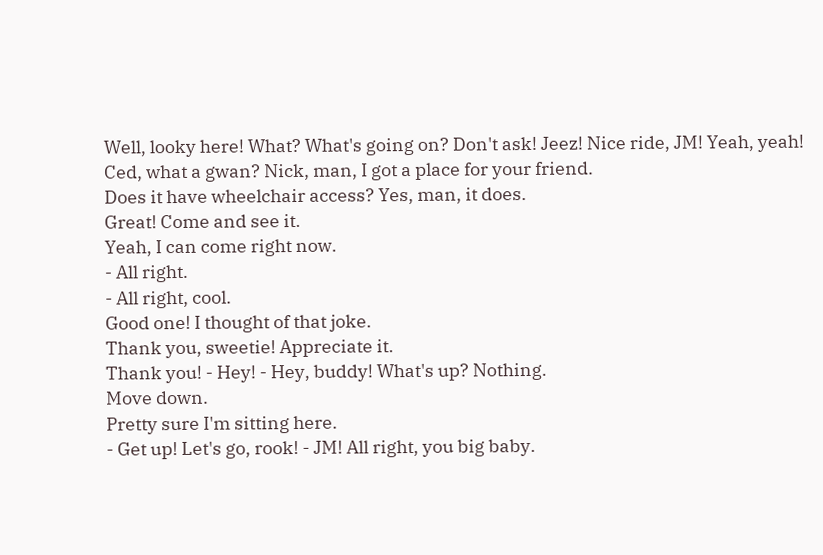Well, looky here! What? What's going on? Don't ask! Jeez! Nice ride, JM! Yeah, yeah! Ced, what a gwan? Nick, man, I got a place for your friend.
Does it have wheelchair access? Yes, man, it does.
Great! Come and see it.
Yeah, I can come right now.
- All right.
- All right, cool.
Good one! I thought of that joke.
Thank you, sweetie! Appreciate it.
Thank you! - Hey! - Hey, buddy! What's up? Nothing.
Move down.
Pretty sure I'm sitting here.
- Get up! Let's go, rook! - JM! All right, you big baby.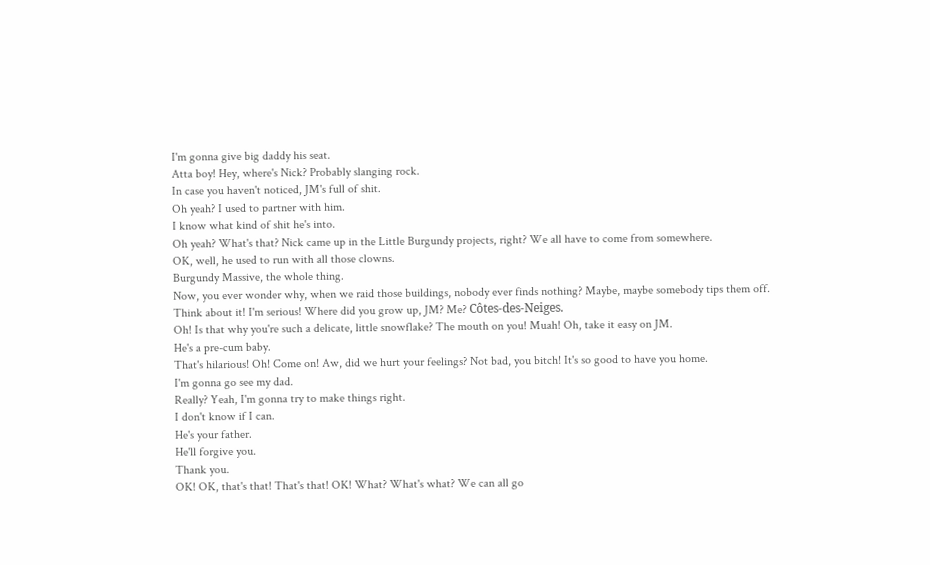I'm gonna give big daddy his seat.
Atta boy! Hey, where's Nick? Probably slanging rock.
In case you haven't noticed, JM's full of shit.
Oh yeah? I used to partner with him.
I know what kind of shit he's into.
Oh yeah? What's that? Nick came up in the Little Burgundy projects, right? We all have to come from somewhere.
OK, well, he used to run with all those clowns.
Burgundy Massive, the whole thing.
Now, you ever wonder why, when we raid those buildings, nobody ever finds nothing? Maybe, maybe somebody tips them off.
Think about it! I'm serious! Where did you grow up, JM? Me? Côtes-des-Neiges.
Oh! Is that why you're such a delicate, little snowflake? The mouth on you! Muah! Oh, take it easy on JM.
He's a pre-cum baby.
That's hilarious! Oh! Come on! Aw, did we hurt your feelings? Not bad, you bitch! It's so good to have you home.
I'm gonna go see my dad.
Really? Yeah, I'm gonna try to make things right.
I don't know if I can.
He's your father.
He'll forgive you.
Thank you.
OK! OK, that's that! That's that! OK! What? What's what? We can all go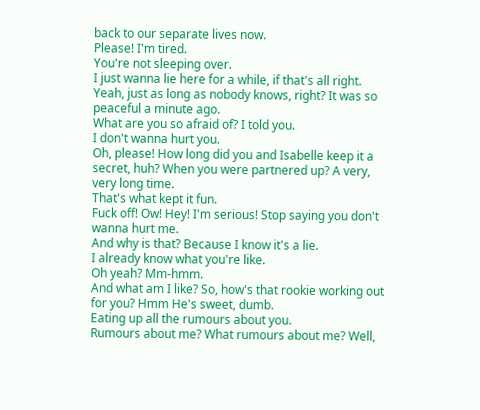back to our separate lives now.
Please! I'm tired.
You're not sleeping over.
I just wanna lie here for a while, if that's all right.
Yeah, just as long as nobody knows, right? It was so peaceful a minute ago.
What are you so afraid of? I told you.
I don't wanna hurt you.
Oh, please! How long did you and Isabelle keep it a secret, huh? When you were partnered up? A very, very long time.
That's what kept it fun.
Fuck off! Ow! Hey! I'm serious! Stop saying you don't wanna hurt me.
And why is that? Because I know it's a lie.
I already know what you're like.
Oh yeah? Mm-hmm.
And what am I like? So, how's that rookie working out for you? Hmm He's sweet, dumb.
Eating up all the rumours about you.
Rumours about me? What rumours about me? Well,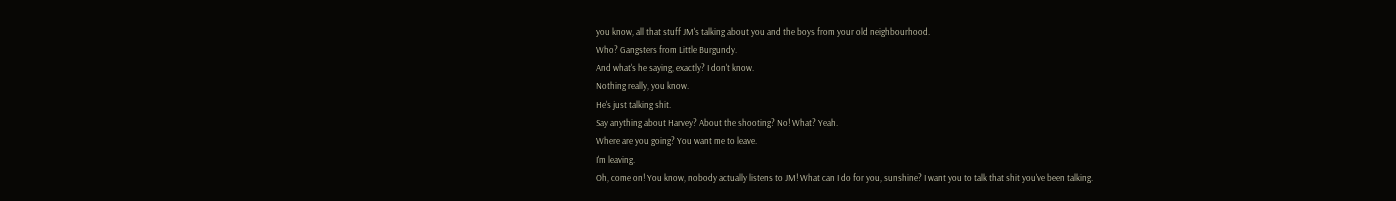you know, all that stuff JM's talking about you and the boys from your old neighbourhood.
Who? Gangsters from Little Burgundy.
And what's he saying, exactly? I don't know.
Nothing really, you know.
He's just talking shit.
Say anything about Harvey? About the shooting? No! What? Yeah.
Where are you going? You want me to leave.
I'm leaving.
Oh, come on! You know, nobody actually listens to JM! What can I do for you, sunshine? I want you to talk that shit you've been talking.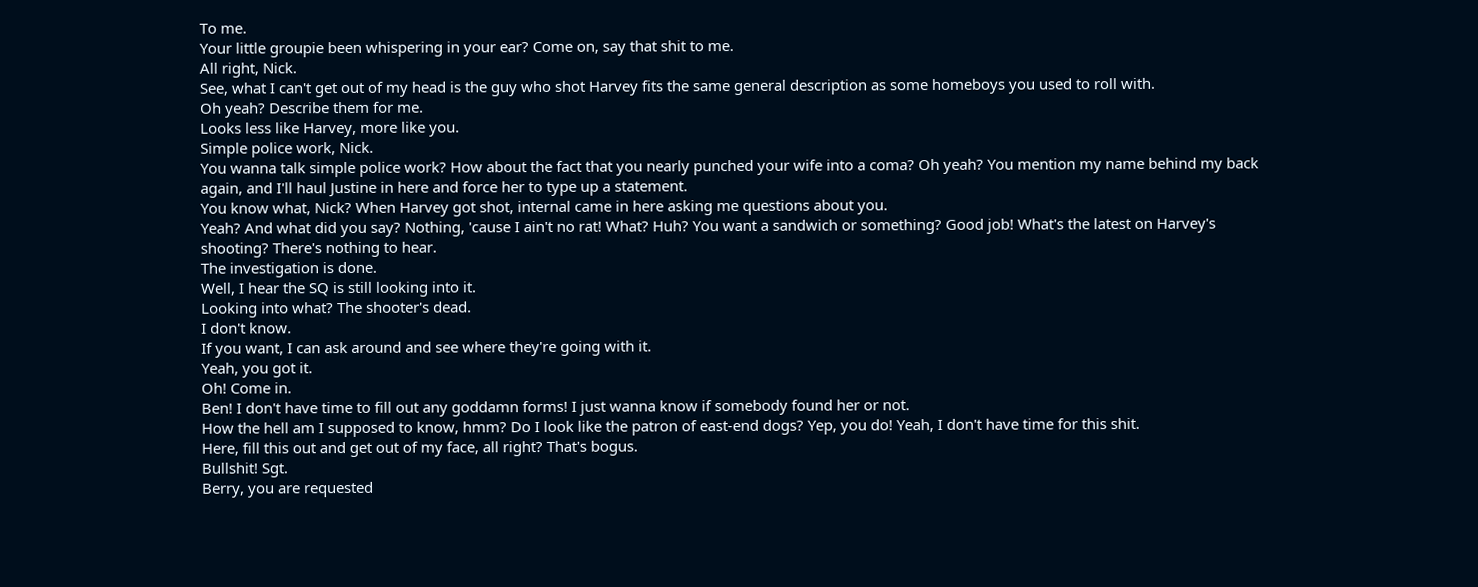To me.
Your little groupie been whispering in your ear? Come on, say that shit to me.
All right, Nick.
See, what I can't get out of my head is the guy who shot Harvey fits the same general description as some homeboys you used to roll with.
Oh yeah? Describe them for me.
Looks less like Harvey, more like you.
Simple police work, Nick.
You wanna talk simple police work? How about the fact that you nearly punched your wife into a coma? Oh yeah? You mention my name behind my back again, and I'll haul Justine in here and force her to type up a statement.
You know what, Nick? When Harvey got shot, internal came in here asking me questions about you.
Yeah? And what did you say? Nothing, 'cause I ain't no rat! What? Huh? You want a sandwich or something? Good job! What's the latest on Harvey's shooting? There's nothing to hear.
The investigation is done.
Well, I hear the SQ is still looking into it.
Looking into what? The shooter's dead.
I don't know.
If you want, I can ask around and see where they're going with it.
Yeah, you got it.
Oh! Come in.
Ben! I don't have time to fill out any goddamn forms! I just wanna know if somebody found her or not.
How the hell am I supposed to know, hmm? Do I look like the patron of east-end dogs? Yep, you do! Yeah, I don't have time for this shit.
Here, fill this out and get out of my face, all right? That's bogus.
Bullshit! Sgt.
Berry, you are requested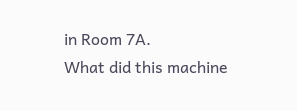in Room 7A.
What did this machine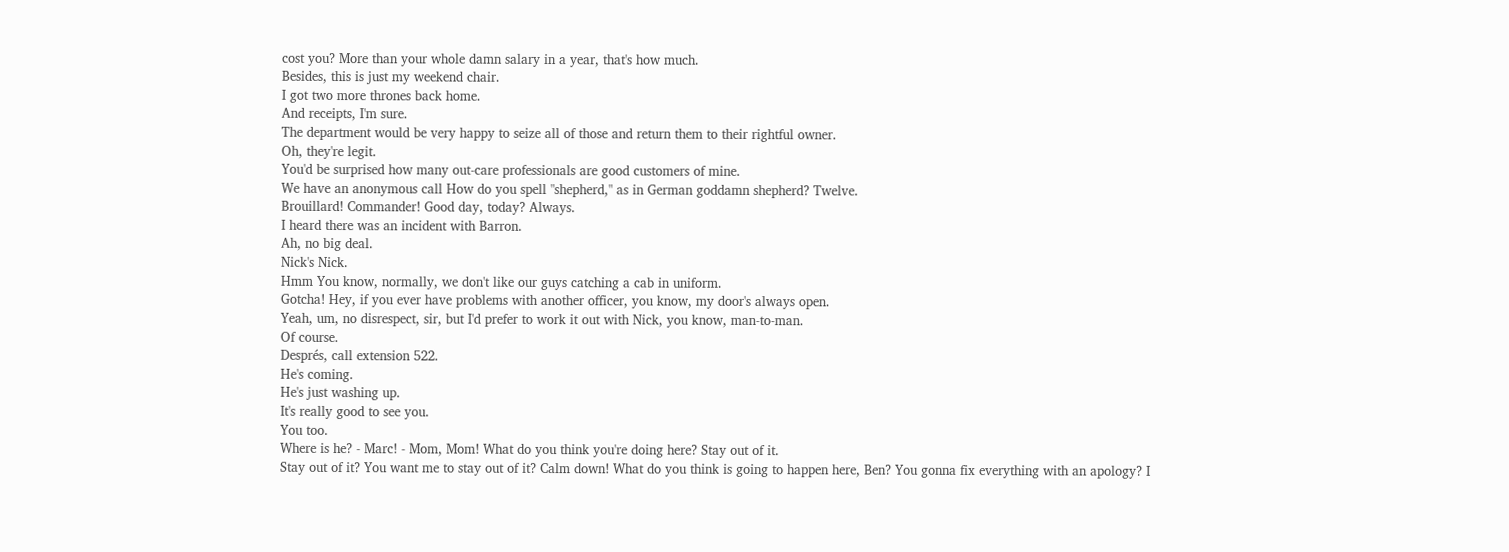cost you? More than your whole damn salary in a year, that's how much.
Besides, this is just my weekend chair.
I got two more thrones back home.
And receipts, I'm sure.
The department would be very happy to seize all of those and return them to their rightful owner.
Oh, they're legit.
You'd be surprised how many out-care professionals are good customers of mine.
We have an anonymous call How do you spell "shepherd," as in German goddamn shepherd? Twelve.
Brouillard! Commander! Good day, today? Always.
I heard there was an incident with Barron.
Ah, no big deal.
Nick's Nick.
Hmm You know, normally, we don't like our guys catching a cab in uniform.
Gotcha! Hey, if you ever have problems with another officer, you know, my door's always open.
Yeah, um, no disrespect, sir, but I'd prefer to work it out with Nick, you know, man-to-man.
Of course.
Després, call extension 522.
He's coming.
He's just washing up.
It's really good to see you.
You too.
Where is he? - Marc! - Mom, Mom! What do you think you're doing here? Stay out of it.
Stay out of it? You want me to stay out of it? Calm down! What do you think is going to happen here, Ben? You gonna fix everything with an apology? I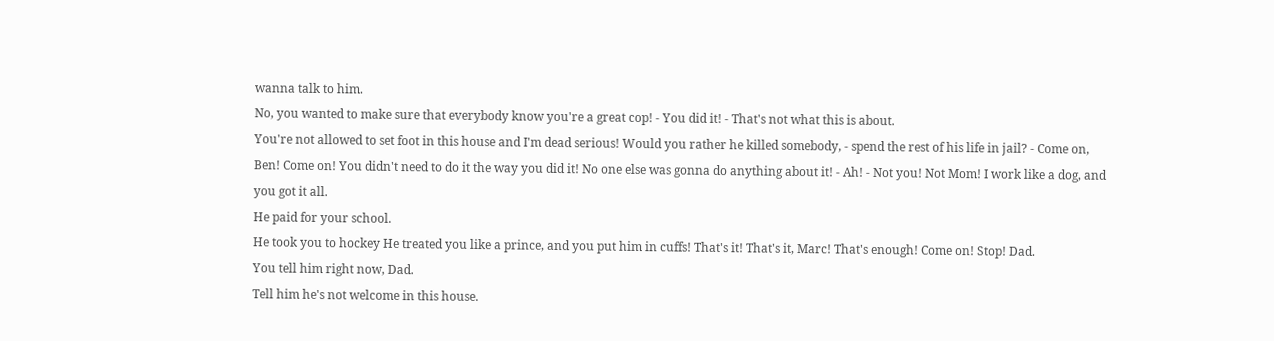wanna talk to him.
No, you wanted to make sure that everybody know you're a great cop! - You did it! - That's not what this is about.
You're not allowed to set foot in this house and I'm dead serious! Would you rather he killed somebody, - spend the rest of his life in jail? - Come on, Ben! Come on! You didn't need to do it the way you did it! No one else was gonna do anything about it! - Ah! - Not you! Not Mom! I work like a dog, and you got it all.
He paid for your school.
He took you to hockey He treated you like a prince, and you put him in cuffs! That's it! That's it, Marc! That's enough! Come on! Stop! Dad.
You tell him right now, Dad.
Tell him he's not welcome in this house.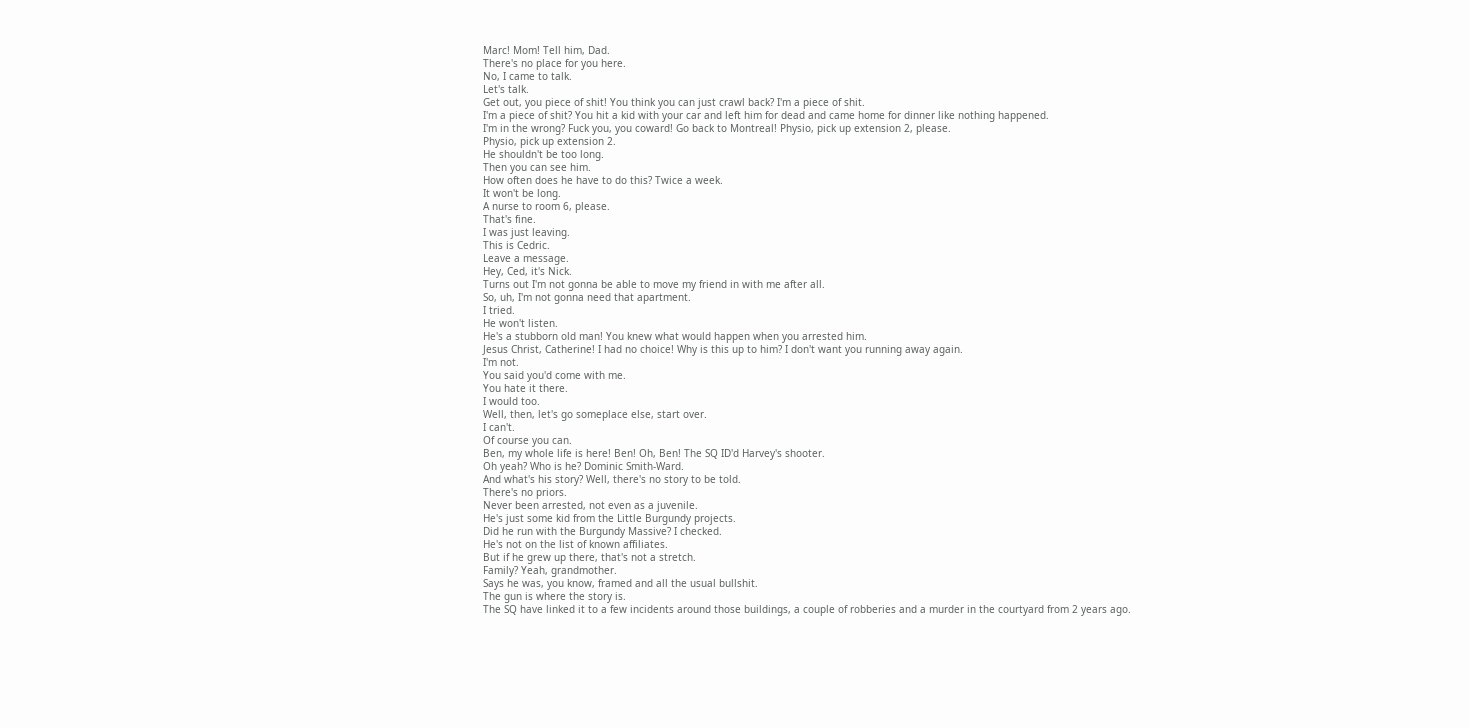Marc! Mom! Tell him, Dad.
There's no place for you here.
No, I came to talk.
Let's talk.
Get out, you piece of shit! You think you can just crawl back? I'm a piece of shit.
I'm a piece of shit? You hit a kid with your car and left him for dead and came home for dinner like nothing happened.
I'm in the wrong? Fuck you, you coward! Go back to Montreal! Physio, pick up extension 2, please.
Physio, pick up extension 2.
He shouldn't be too long.
Then you can see him.
How often does he have to do this? Twice a week.
It won't be long.
A nurse to room 6, please.
That's fine.
I was just leaving.
This is Cedric.
Leave a message.
Hey, Ced, it's Nick.
Turns out I'm not gonna be able to move my friend in with me after all.
So, uh, I'm not gonna need that apartment.
I tried.
He won't listen.
He's a stubborn old man! You knew what would happen when you arrested him.
Jesus Christ, Catherine! I had no choice! Why is this up to him? I don't want you running away again.
I'm not.
You said you'd come with me.
You hate it there.
I would too.
Well, then, let's go someplace else, start over.
I can't.
Of course you can.
Ben, my whole life is here! Ben! Oh, Ben! The SQ ID'd Harvey's shooter.
Oh yeah? Who is he? Dominic Smith-Ward.
And what's his story? Well, there's no story to be told.
There's no priors.
Never been arrested, not even as a juvenile.
He's just some kid from the Little Burgundy projects.
Did he run with the Burgundy Massive? I checked.
He's not on the list of known affiliates.
But if he grew up there, that's not a stretch.
Family? Yeah, grandmother.
Says he was, you know, framed and all the usual bullshit.
The gun is where the story is.
The SQ have linked it to a few incidents around those buildings, a couple of robberies and a murder in the courtyard from 2 years ago.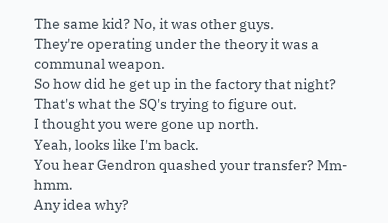The same kid? No, it was other guys.
They're operating under the theory it was a communal weapon.
So how did he get up in the factory that night? That's what the SQ's trying to figure out.
I thought you were gone up north.
Yeah, looks like I'm back.
You hear Gendron quashed your transfer? Mm-hmm.
Any idea why?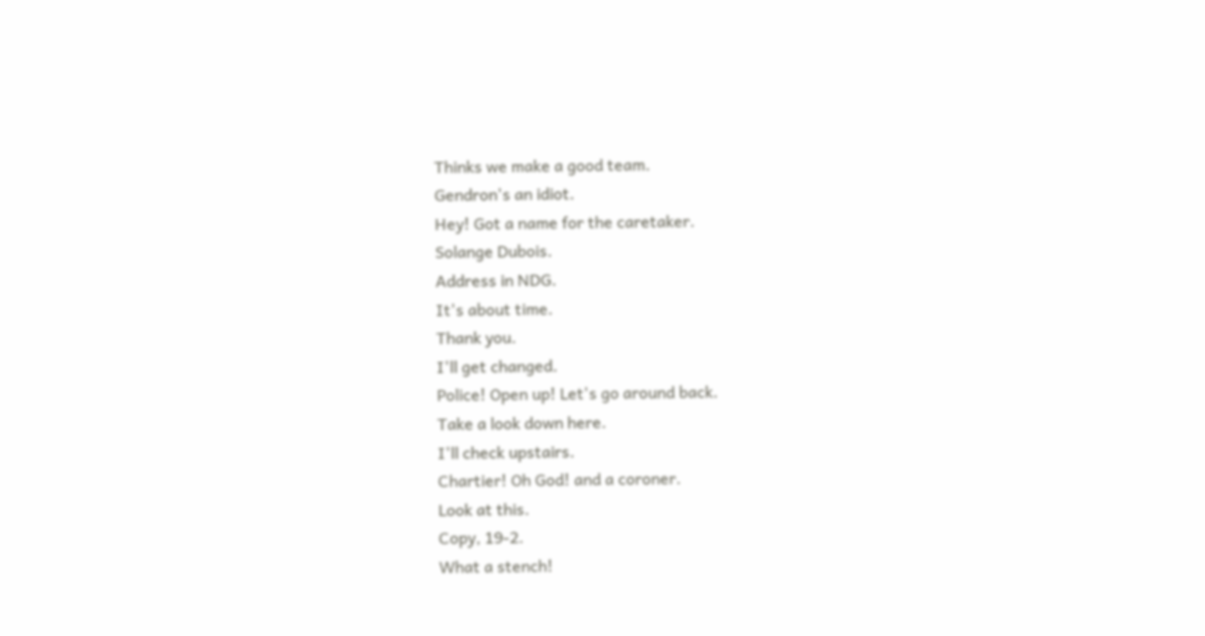Thinks we make a good team.
Gendron's an idiot.
Hey! Got a name for the caretaker.
Solange Dubois.
Address in NDG.
It's about time.
Thank you.
I'll get changed.
Police! Open up! Let's go around back.
Take a look down here.
I'll check upstairs.
Chartier! Oh God! and a coroner.
Look at this.
Copy, 19-2.
What a stench!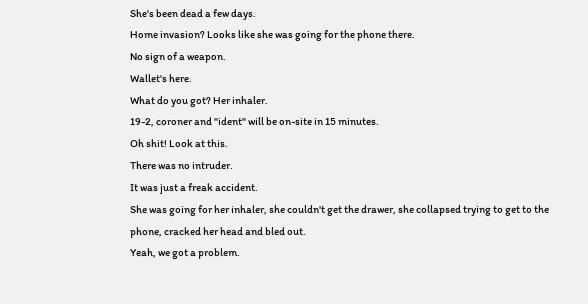She's been dead a few days.
Home invasion? Looks like she was going for the phone there.
No sign of a weapon.
Wallet's here.
What do you got? Her inhaler.
19-2, coroner and "ident" will be on-site in 15 minutes.
Oh shit! Look at this.
There was no intruder.
It was just a freak accident.
She was going for her inhaler, she couldn't get the drawer, she collapsed trying to get to the phone, cracked her head and bled out.
Yeah, we got a problem.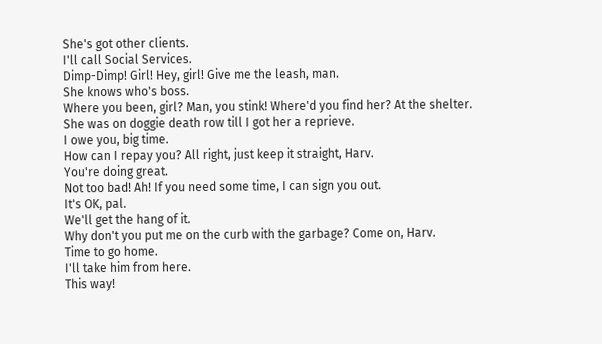She's got other clients.
I'll call Social Services.
Dimp-Dimp! Girl! Hey, girl! Give me the leash, man.
She knows who's boss.
Where you been, girl? Man, you stink! Where'd you find her? At the shelter.
She was on doggie death row till I got her a reprieve.
I owe you, big time.
How can I repay you? All right, just keep it straight, Harv.
You're doing great.
Not too bad! Ah! If you need some time, I can sign you out.
It's OK, pal.
We'll get the hang of it.
Why don't you put me on the curb with the garbage? Come on, Harv.
Time to go home.
I'll take him from here.
This way!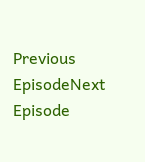Previous EpisodeNext Episode